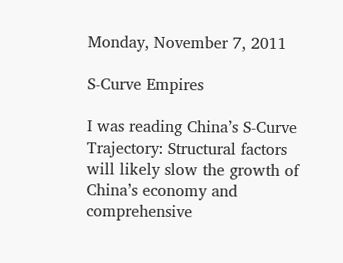Monday, November 7, 2011

S-Curve Empires

I was reading China’s S-Curve Trajectory: Structural factors will likely slow the growth of China’s economy and comprehensive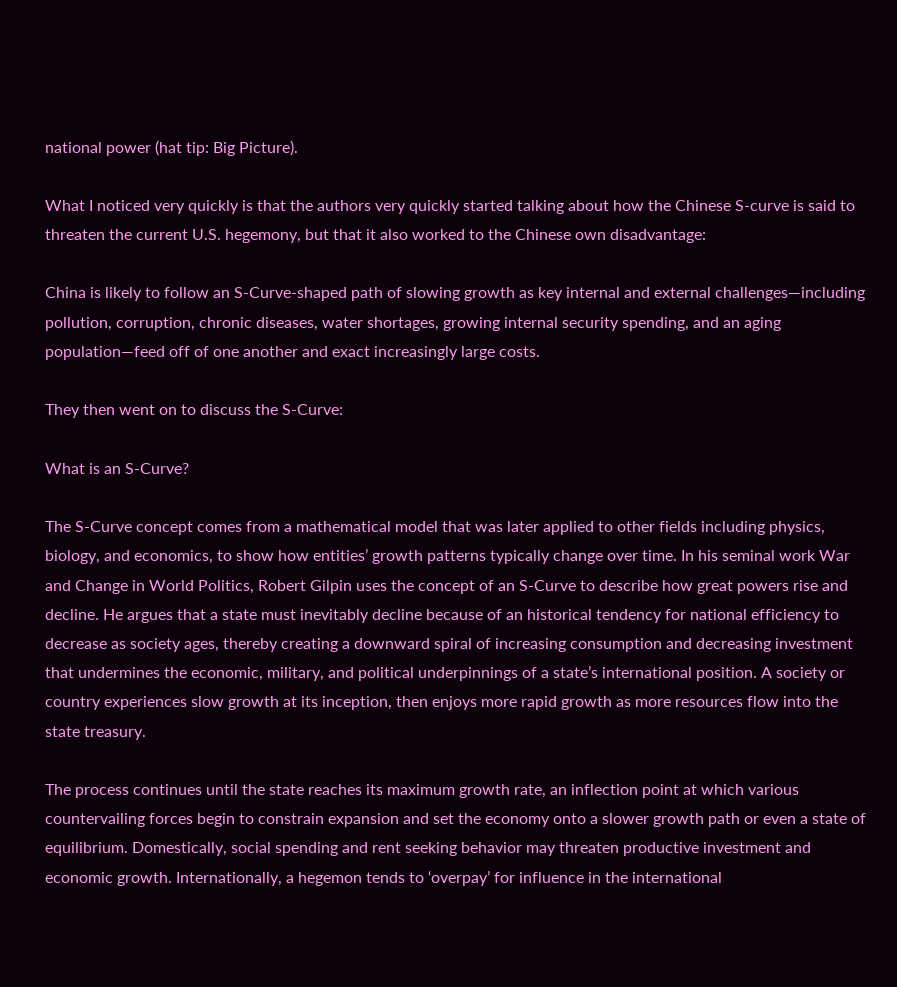national power (hat tip: Big Picture).

What I noticed very quickly is that the authors very quickly started talking about how the Chinese S-curve is said to threaten the current U.S. hegemony, but that it also worked to the Chinese own disadvantage:

China is likely to follow an S-Curve-shaped path of slowing growth as key internal and external challenges—including pollution, corruption, chronic diseases, water shortages, growing internal security spending, and an aging population—feed off of one another and exact increasingly large costs.

They then went on to discuss the S-Curve:

What is an S-Curve?

The S-Curve concept comes from a mathematical model that was later applied to other fields including physics, biology, and economics, to show how entities’ growth patterns typically change over time. In his seminal work War and Change in World Politics, Robert Gilpin uses the concept of an S-Curve to describe how great powers rise and decline. He argues that a state must inevitably decline because of an historical tendency for national efficiency to decrease as society ages, thereby creating a downward spiral of increasing consumption and decreasing investment that undermines the economic, military, and political underpinnings of a state’s international position. A society or country experiences slow growth at its inception, then enjoys more rapid growth as more resources flow into the state treasury.

The process continues until the state reaches its maximum growth rate, an inflection point at which various countervailing forces begin to constrain expansion and set the economy onto a slower growth path or even a state of equilibrium. Domestically, social spending and rent seeking behavior may threaten productive investment and economic growth. Internationally, a hegemon tends to ‘overpay’ for influence in the international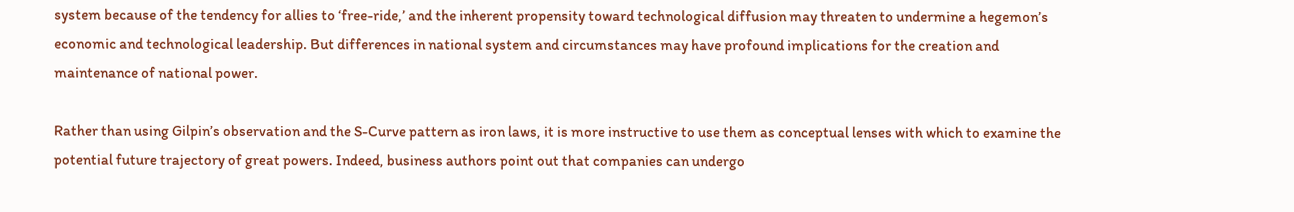system because of the tendency for allies to ‘free-ride,’ and the inherent propensity toward technological diffusion may threaten to undermine a hegemon’s economic and technological leadership. But differences in national system and circumstances may have profound implications for the creation and maintenance of national power.

Rather than using Gilpin’s observation and the S-Curve pattern as iron laws, it is more instructive to use them as conceptual lenses with which to examine the potential future trajectory of great powers. Indeed, business authors point out that companies can undergo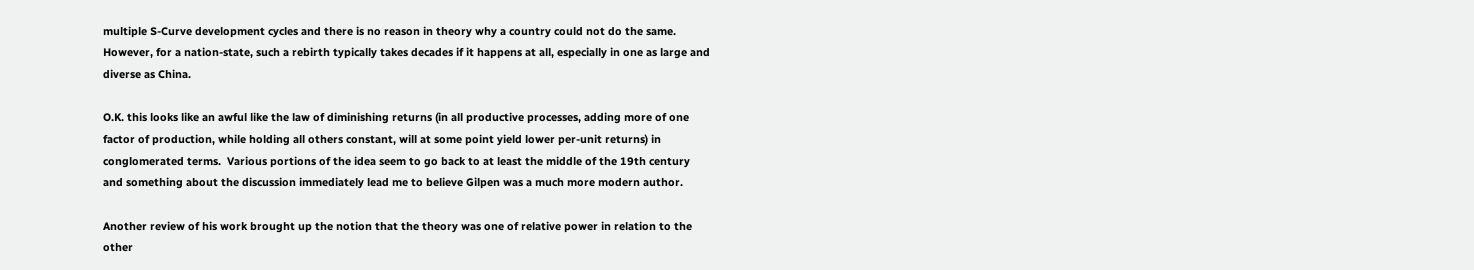multiple S-Curve development cycles and there is no reason in theory why a country could not do the same. However, for a nation-state, such a rebirth typically takes decades if it happens at all, especially in one as large and diverse as China.

O.K. this looks like an awful like the law of diminishing returns (in all productive processes, adding more of one factor of production, while holding all others constant, will at some point yield lower per-unit returns) in conglomerated terms.  Various portions of the idea seem to go back to at least the middle of the 19th century and something about the discussion immediately lead me to believe Gilpen was a much more modern author.

Another review of his work brought up the notion that the theory was one of relative power in relation to the other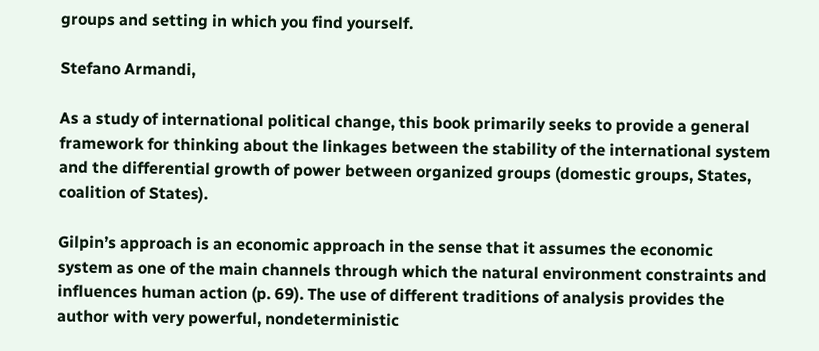groups and setting in which you find yourself.

Stefano Armandi,

As a study of international political change, this book primarily seeks to provide a general framework for thinking about the linkages between the stability of the international system and the differential growth of power between organized groups (domestic groups, States, coalition of States).

Gilpin’s approach is an economic approach in the sense that it assumes the economic system as one of the main channels through which the natural environment constraints and influences human action (p. 69). The use of different traditions of analysis provides the author with very powerful, nondeterministic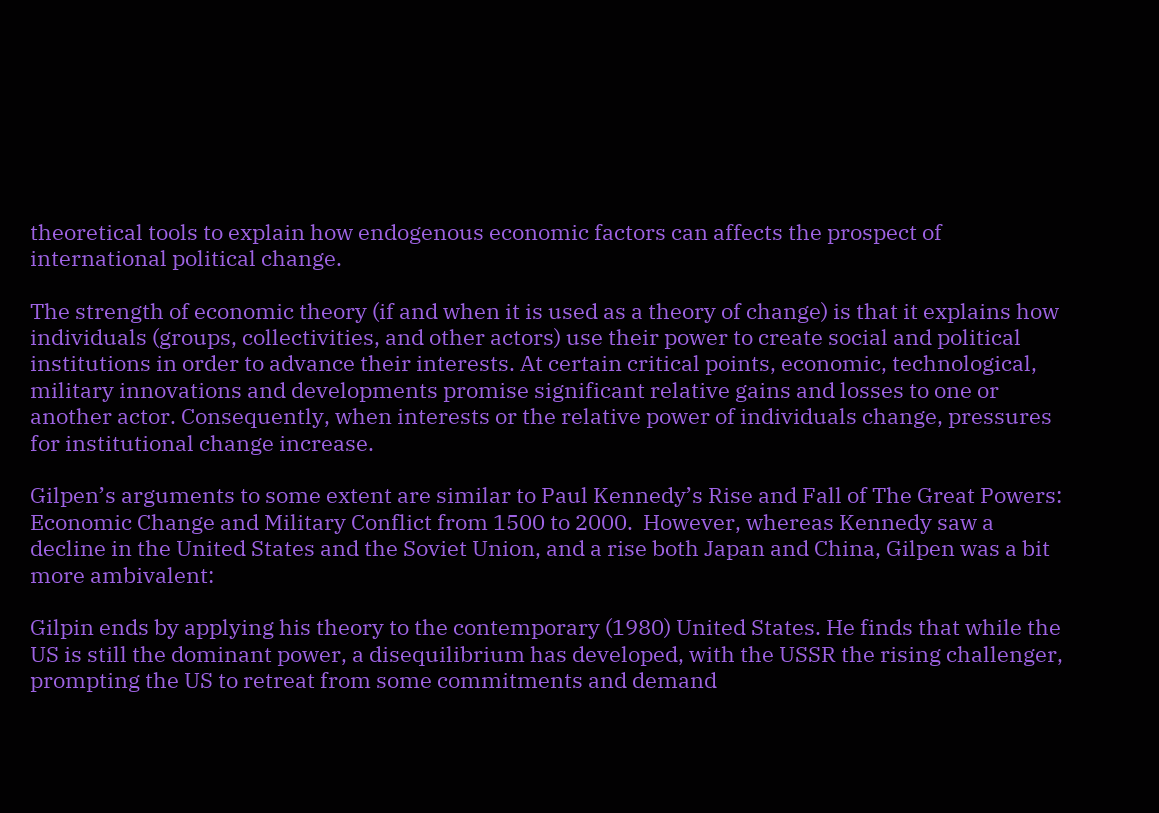theoretical tools to explain how endogenous economic factors can affects the prospect of international political change.

The strength of economic theory (if and when it is used as a theory of change) is that it explains how individuals (groups, collectivities, and other actors) use their power to create social and political institutions in order to advance their interests. At certain critical points, economic, technological, military innovations and developments promise significant relative gains and losses to one or another actor. Consequently, when interests or the relative power of individuals change, pressures for institutional change increase.

Gilpen’s arguments to some extent are similar to Paul Kennedy’s Rise and Fall of The Great Powers:  Economic Change and Military Conflict from 1500 to 2000.  However, whereas Kennedy saw a decline in the United States and the Soviet Union, and a rise both Japan and China, Gilpen was a bit more ambivalent:

Gilpin ends by applying his theory to the contemporary (1980) United States. He finds that while the US is still the dominant power, a disequilibrium has developed, with the USSR the rising challenger, prompting the US to retreat from some commitments and demand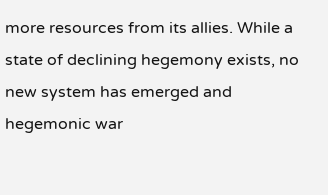more resources from its allies. While a state of declining hegemony exists, no new system has emerged and hegemonic war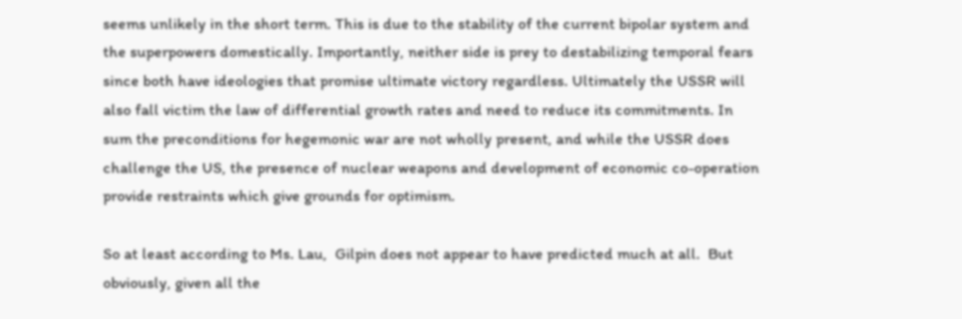seems unlikely in the short term. This is due to the stability of the current bipolar system and the superpowers domestically. Importantly, neither side is prey to destabilizing temporal fears since both have ideologies that promise ultimate victory regardless. Ultimately the USSR will also fall victim the law of differential growth rates and need to reduce its commitments. In sum the preconditions for hegemonic war are not wholly present, and while the USSR does challenge the US, the presence of nuclear weapons and development of economic co-operation provide restraints which give grounds for optimism.

So at least according to Ms. Lau,  Gilpin does not appear to have predicted much at all.  But obviously, given all the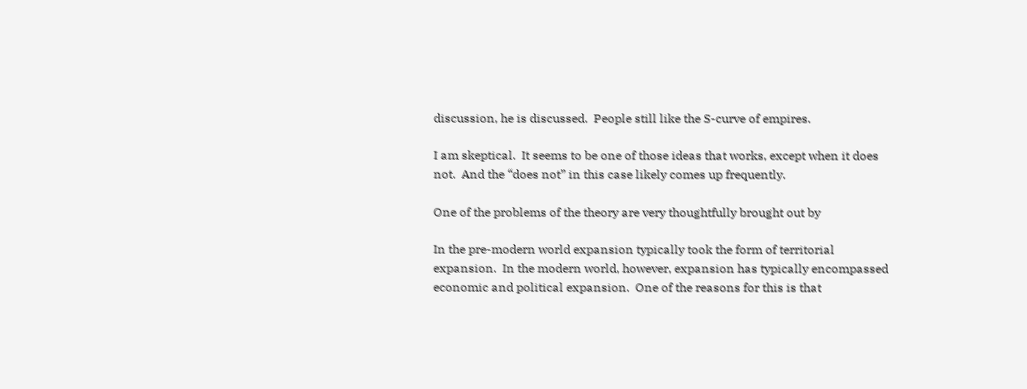discussion, he is discussed.  People still like the S-curve of empires.

I am skeptical.  It seems to be one of those ideas that works, except when it does not.  And the “does not” in this case likely comes up frequently.

One of the problems of the theory are very thoughtfully brought out by

In the pre-modern world expansion typically took the form of territorial expansion.  In the modern world, however, expansion has typically encompassed economic and political expansion.  One of the reasons for this is that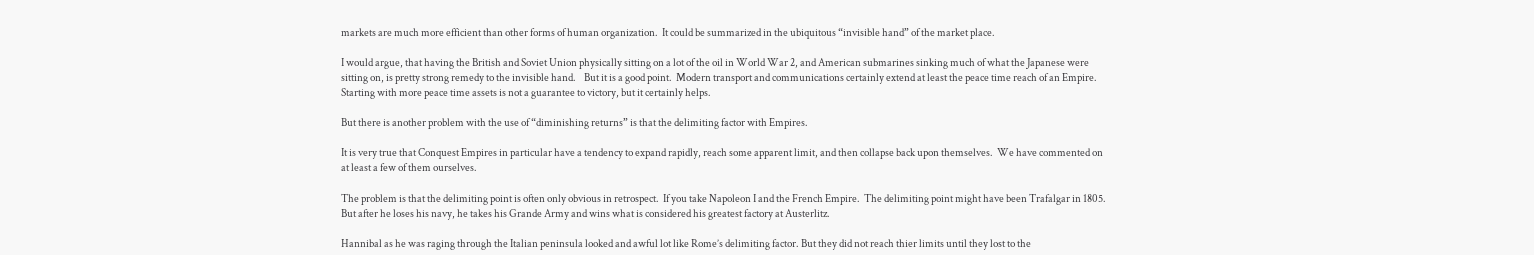markets are much more efficient than other forms of human organization.  It could be summarized in the ubiquitous “invisible hand” of the market place.

I would argue, that having the British and Soviet Union physically sitting on a lot of the oil in World War 2, and American submarines sinking much of what the Japanese were sitting on, is pretty strong remedy to the invisible hand.    But it is a good point.  Modern transport and communications certainly extend at least the peace time reach of an Empire.  Starting with more peace time assets is not a guarantee to victory, but it certainly helps.

But there is another problem with the use of “diminishing returns” is that the delimiting factor with Empires.

It is very true that Conquest Empires in particular have a tendency to expand rapidly, reach some apparent limit, and then collapse back upon themselves.  We have commented on at least a few of them ourselves.

The problem is that the delimiting point is often only obvious in retrospect.  If you take Napoleon I and the French Empire.  The delimiting point might have been Trafalgar in 1805.  But after he loses his navy, he takes his Grande Army and wins what is considered his greatest factory at Austerlitz.

Hannibal as he was raging through the Italian peninsula looked and awful lot like Rome’s delimiting factor. But they did not reach thier limits until they lost to the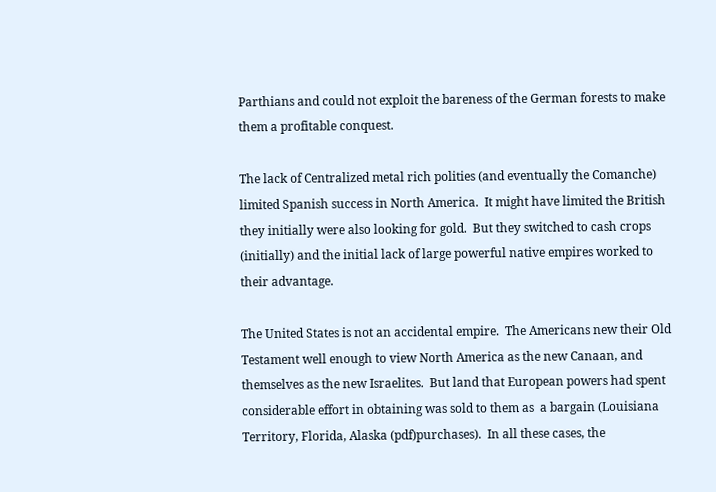Parthians and could not exploit the bareness of the German forests to make them a profitable conquest.

The lack of Centralized metal rich polities (and eventually the Comanche) limited Spanish success in North America.  It might have limited the British they initially were also looking for gold.  But they switched to cash crops (initially) and the initial lack of large powerful native empires worked to their advantage.

The United States is not an accidental empire.  The Americans new their Old Testament well enough to view North America as the new Canaan, and themselves as the new Israelites.  But land that European powers had spent considerable effort in obtaining was sold to them as  a bargain (Louisiana Territory, Florida, Alaska (pdf)purchases).  In all these cases, the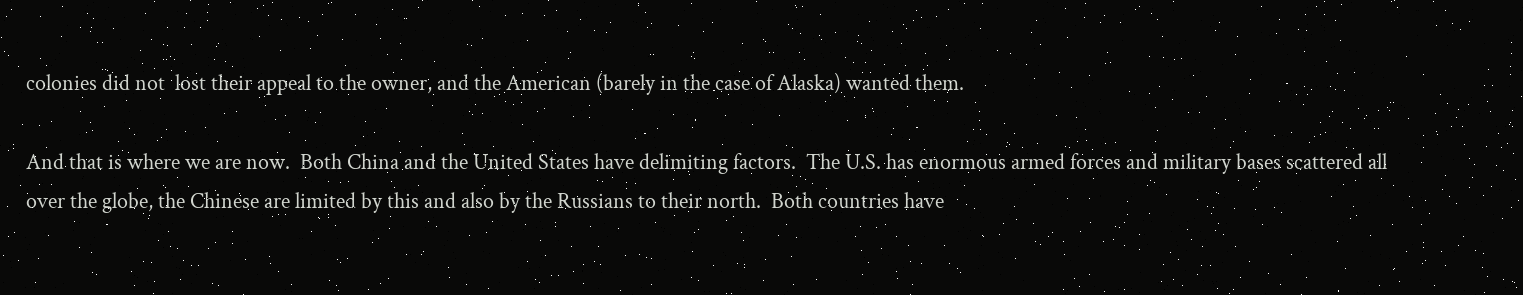colonies did not  lost their appeal to the owner, and the American (barely in the case of Alaska) wanted them.

And that is where we are now.  Both China and the United States have delimiting factors.  The U.S. has enormous armed forces and military bases scattered all over the globe, the Chinese are limited by this and also by the Russians to their north.  Both countries have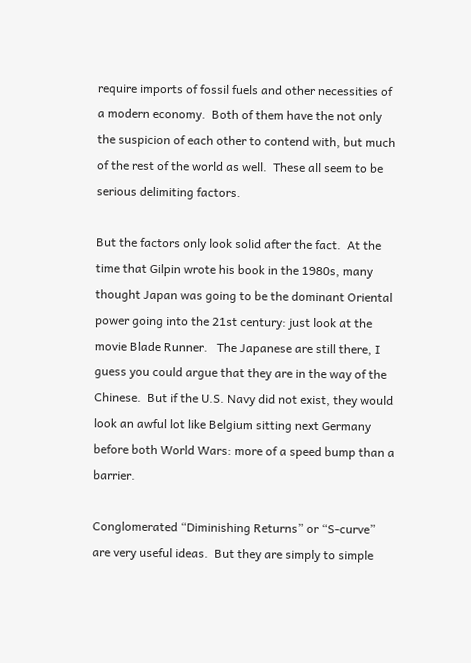require imports of fossil fuels and other necessities of a modern economy.  Both of them have the not only the suspicion of each other to contend with, but much of the rest of the world as well.  These all seem to be serious delimiting factors.

But the factors only look solid after the fact.  At the time that Gilpin wrote his book in the 1980s, many thought Japan was going to be the dominant Oriental power going into the 21st century: just look at the movie Blade Runner.   The Japanese are still there, I guess you could argue that they are in the way of the Chinese.  But if the U.S. Navy did not exist, they would look an awful lot like Belgium sitting next Germany before both World Wars: more of a speed bump than a barrier.

Conglomerated “Diminishing Returns” or “S-curve” are very useful ideas.  But they are simply to simple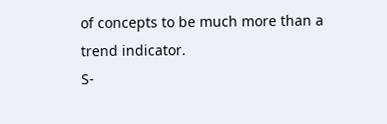of concepts to be much more than a trend indicator.
S-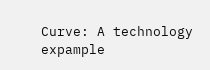Curve: A technology expample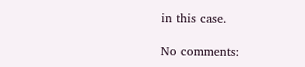in this case.

No comments: